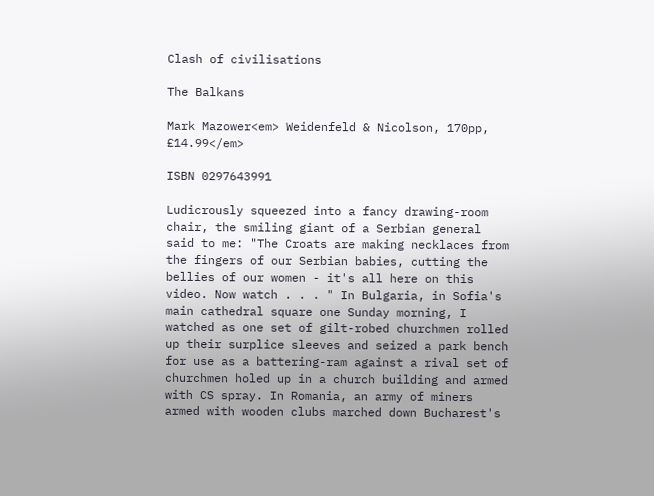Clash of civilisations

The Balkans

Mark Mazower<em> Weidenfeld & Nicolson, 170pp, £14.99</em>

ISBN 0297643991

Ludicrously squeezed into a fancy drawing-room chair, the smiling giant of a Serbian general said to me: "The Croats are making necklaces from the fingers of our Serbian babies, cutting the bellies of our women - it's all here on this video. Now watch . . . " In Bulgaria, in Sofia's main cathedral square one Sunday morning, I watched as one set of gilt-robed churchmen rolled up their surplice sleeves and seized a park bench for use as a battering-ram against a rival set of churchmen holed up in a church building and armed with CS spray. In Romania, an army of miners armed with wooden clubs marched down Bucharest's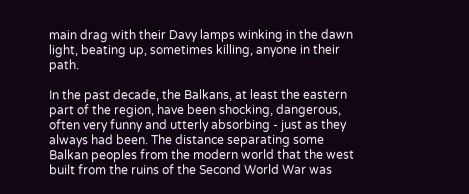main drag with their Davy lamps winking in the dawn light, beating up, sometimes killing, anyone in their path.

In the past decade, the Balkans, at least the eastern part of the region, have been shocking, dangerous, often very funny and utterly absorbing - just as they always had been. The distance separating some Balkan peoples from the modern world that the west built from the ruins of the Second World War was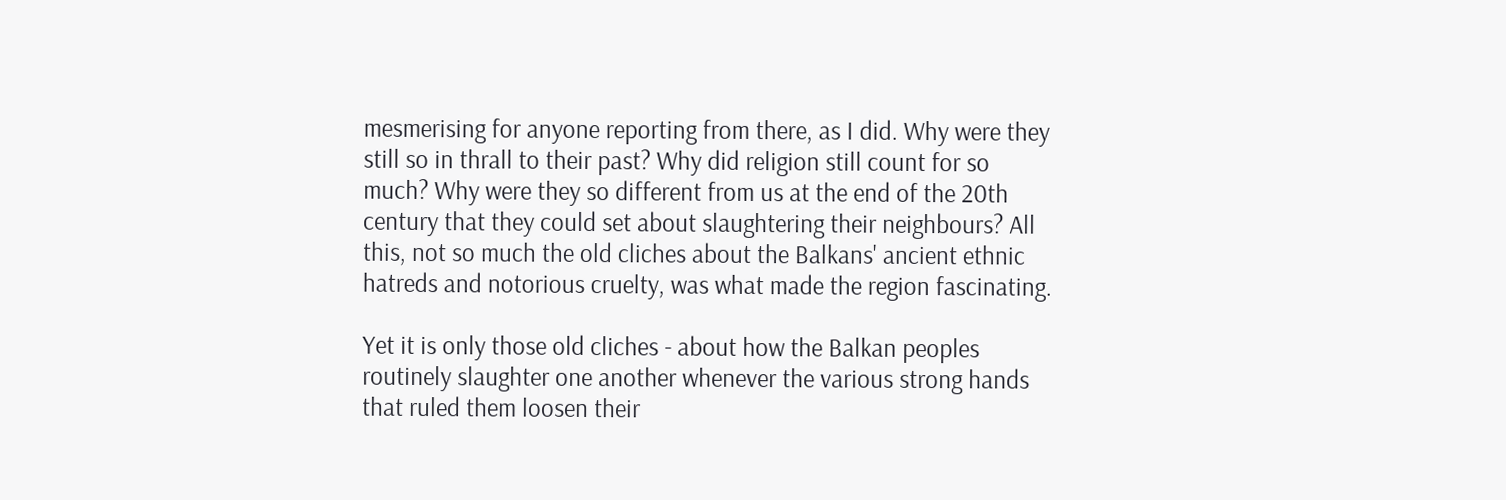mesmerising for anyone reporting from there, as I did. Why were they still so in thrall to their past? Why did religion still count for so much? Why were they so different from us at the end of the 20th century that they could set about slaughtering their neighbours? All this, not so much the old cliches about the Balkans' ancient ethnic hatreds and notorious cruelty, was what made the region fascinating.

Yet it is only those old cliches - about how the Balkan peoples routinely slaughter one another whenever the various strong hands that ruled them loosen their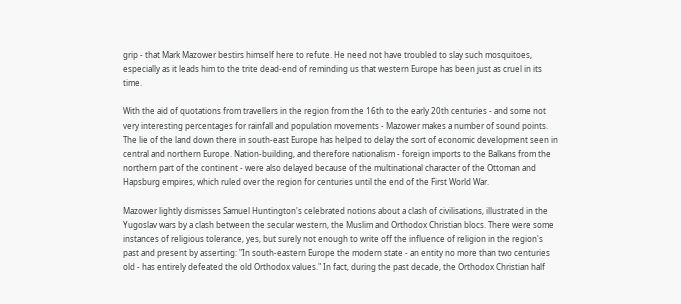grip - that Mark Mazower bestirs himself here to refute. He need not have troubled to slay such mosquitoes, especially as it leads him to the trite dead-end of reminding us that western Europe has been just as cruel in its time.

With the aid of quotations from travellers in the region from the 16th to the early 20th centuries - and some not very interesting percentages for rainfall and population movements - Mazower makes a number of sound points. The lie of the land down there in south-east Europe has helped to delay the sort of economic development seen in central and northern Europe. Nation-building, and therefore nationalism - foreign imports to the Balkans from the northern part of the continent - were also delayed because of the multinational character of the Ottoman and Hapsburg empires, which ruled over the region for centuries until the end of the First World War.

Mazower lightly dismisses Samuel Huntington's celebrated notions about a clash of civilisations, illustrated in the Yugoslav wars by a clash between the secular western, the Muslim and Orthodox Christian blocs. There were some instances of religious tolerance, yes, but surely not enough to write off the influence of religion in the region's past and present by asserting: "In south-eastern Europe the modern state - an entity no more than two centuries old - has entirely defeated the old Orthodox values." In fact, during the past decade, the Orthodox Christian half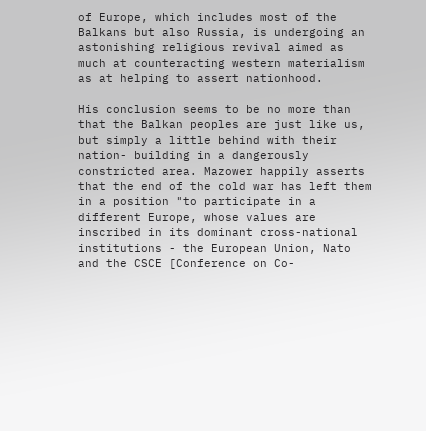of Europe, which includes most of the Balkans but also Russia, is undergoing an astonishing religious revival aimed as much at counteracting western materialism as at helping to assert nationhood.

His conclusion seems to be no more than that the Balkan peoples are just like us, but simply a little behind with their nation- building in a dangerously constricted area. Mazower happily asserts that the end of the cold war has left them in a position "to participate in a different Europe, whose values are inscribed in its dominant cross-national institutions - the European Union, Nato and the CSCE [Conference on Co-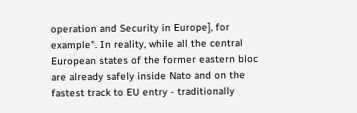operation and Security in Europe], for example". In reality, while all the central European states of the former eastern bloc are already safely inside Nato and on the fastest track to EU entry - traditionally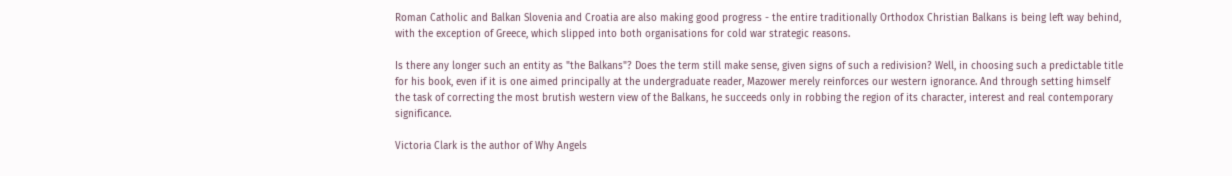Roman Catholic and Balkan Slovenia and Croatia are also making good progress - the entire traditionally Orthodox Christian Balkans is being left way behind, with the exception of Greece, which slipped into both organisations for cold war strategic reasons.

Is there any longer such an entity as "the Balkans"? Does the term still make sense, given signs of such a redivision? Well, in choosing such a predictable title for his book, even if it is one aimed principally at the undergraduate reader, Mazower merely reinforces our western ignorance. And through setting himself the task of correcting the most brutish western view of the Balkans, he succeeds only in robbing the region of its character, interest and real contemporary significance.

Victoria Clark is the author of Why Angels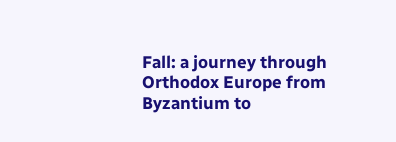Fall: a journey through Orthodox Europe from Byzantium to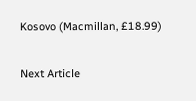Kosovo (Macmillan, £18.99)

Next Article